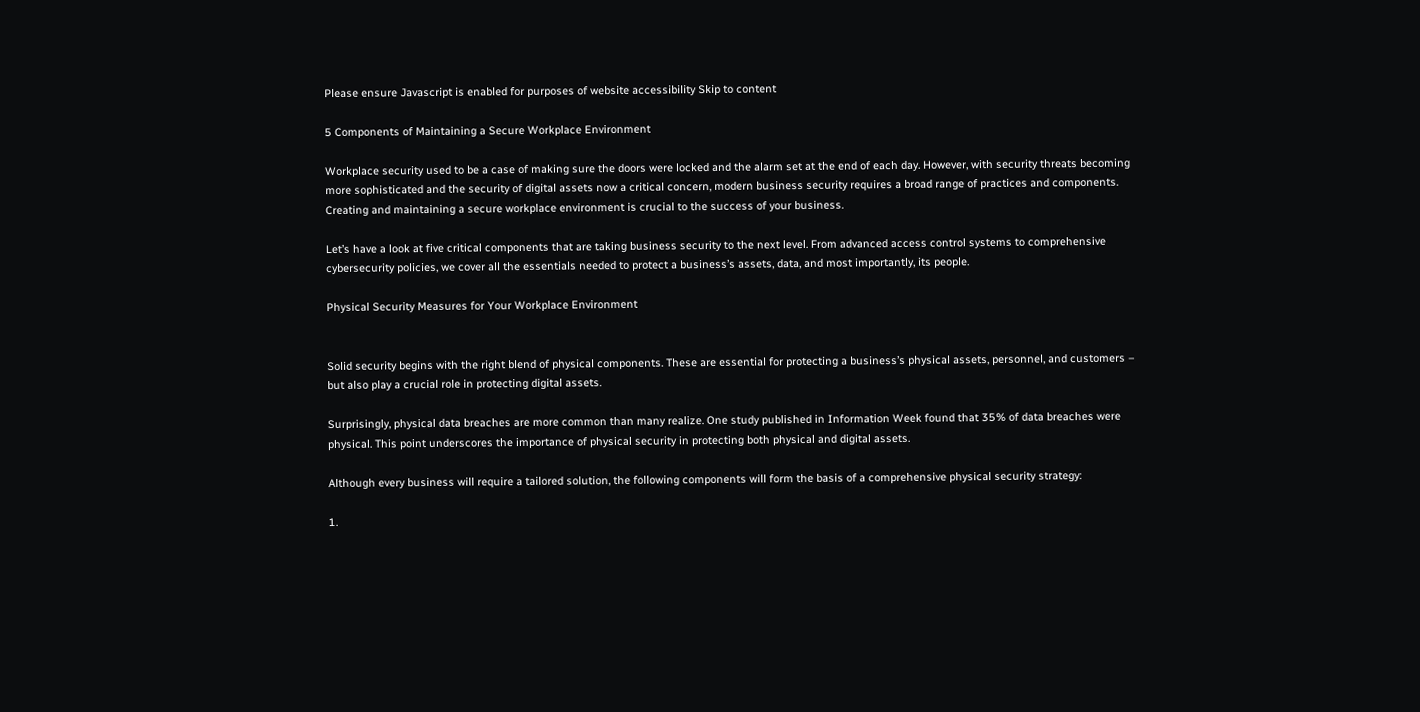Please ensure Javascript is enabled for purposes of website accessibility Skip to content

5 Components of Maintaining a Secure Workplace Environment

Workplace security used to be a case of making sure the doors were locked and the alarm set at the end of each day. However, with security threats becoming more sophisticated and the security of digital assets now a critical concern, modern business security requires a broad range of practices and components. Creating and maintaining a secure workplace environment is crucial to the success of your business.

Let’s have a look at five critical components that are taking business security to the next level. From advanced access control systems to comprehensive cybersecurity policies, we cover all the essentials needed to protect a business’s assets, data, and most importantly, its people.

Physical Security Measures for Your Workplace Environment


Solid security begins with the right blend of physical components. These are essential for protecting a business’s physical assets, personnel, and customers – but also play a crucial role in protecting digital assets.

Surprisingly, physical data breaches are more common than many realize. One study published in Information Week found that 35% of data breaches were physical. This point underscores the importance of physical security in protecting both physical and digital assets.

Although every business will require a tailored solution, the following components will form the basis of a comprehensive physical security strategy:

1.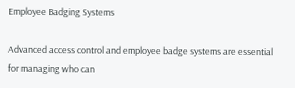Employee Badging Systems

Advanced access control and employee badge systems are essential for managing who can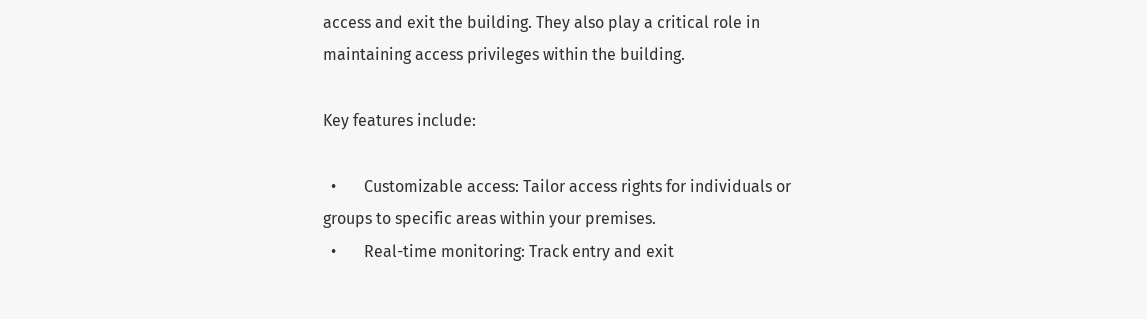access and exit the building. They also play a critical role in maintaining access privileges within the building.

Key features include:

  •       Customizable access: Tailor access rights for individuals or groups to specific areas within your premises.
  •       Real-time monitoring: Track entry and exit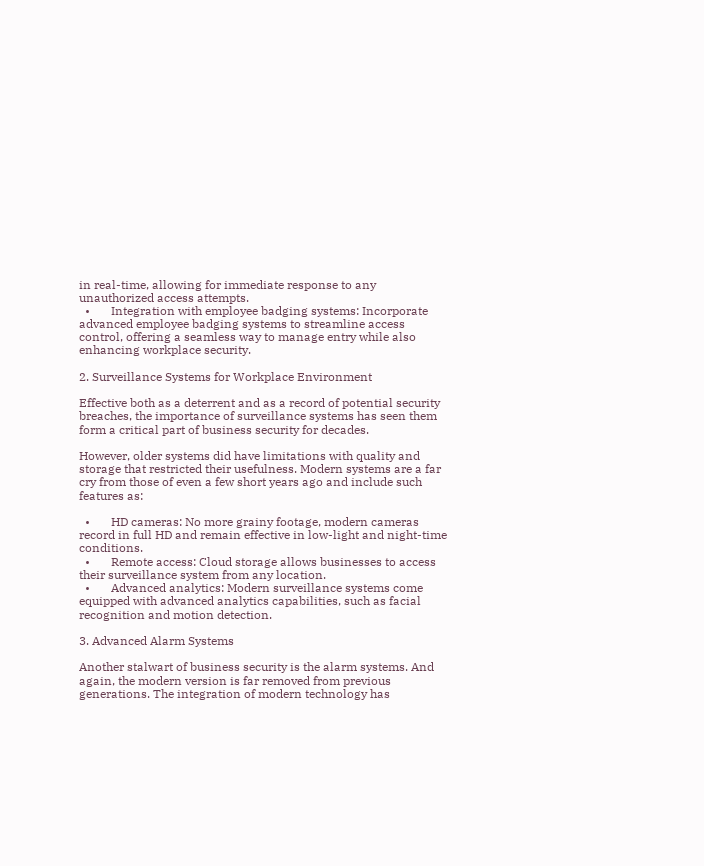in real-time, allowing for immediate response to any unauthorized access attempts.
  •       Integration with employee badging systems: Incorporate advanced employee badging systems to streamline access control, offering a seamless way to manage entry while also enhancing workplace security.

2. Surveillance Systems for Workplace Environment

Effective both as a deterrent and as a record of potential security breaches, the importance of surveillance systems has seen them form a critical part of business security for decades.

However, older systems did have limitations with quality and storage that restricted their usefulness. Modern systems are a far cry from those of even a few short years ago and include such features as:

  •       HD cameras: No more grainy footage, modern cameras record in full HD and remain effective in low-light and night-time conditions.
  •       Remote access: Cloud storage allows businesses to access their surveillance system from any location.
  •       Advanced analytics: Modern surveillance systems come equipped with advanced analytics capabilities, such as facial recognition and motion detection.

3. Advanced Alarm Systems

Another stalwart of business security is the alarm systems. And again, the modern version is far removed from previous generations. The integration of modern technology has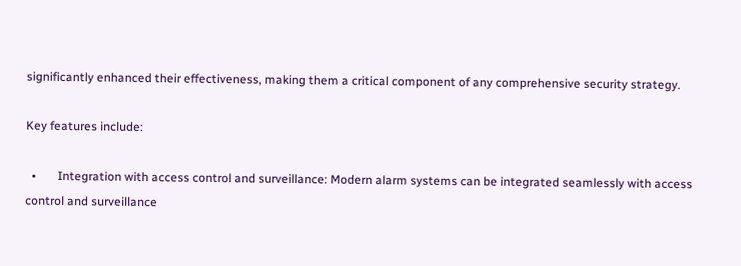significantly enhanced their effectiveness, making them a critical component of any comprehensive security strategy.

Key features include:

  •       Integration with access control and surveillance: Modern alarm systems can be integrated seamlessly with access control and surveillance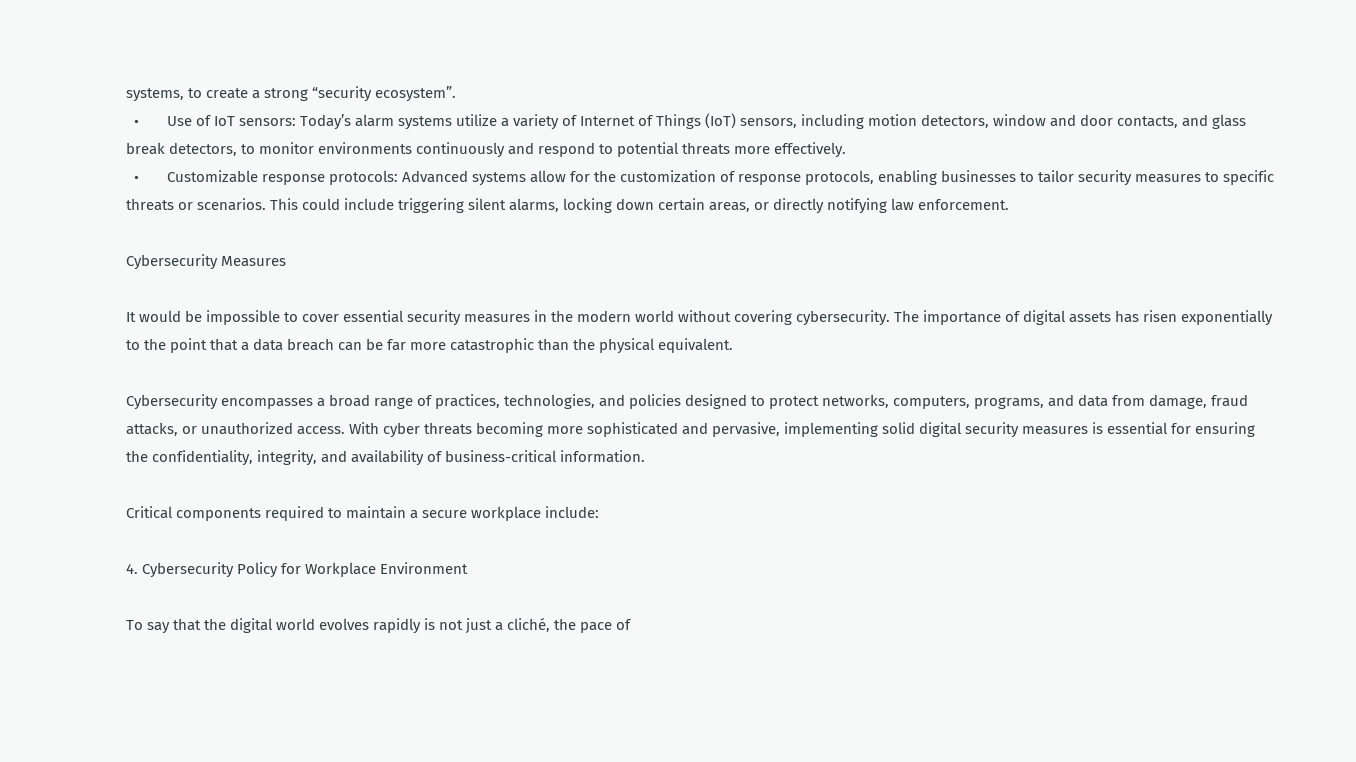systems, to create a strong “security ecosystem”.
  •       Use of IoT sensors: Today’s alarm systems utilize a variety of Internet of Things (IoT) sensors, including motion detectors, window and door contacts, and glass break detectors, to monitor environments continuously and respond to potential threats more effectively.
  •       Customizable response protocols: Advanced systems allow for the customization of response protocols, enabling businesses to tailor security measures to specific threats or scenarios. This could include triggering silent alarms, locking down certain areas, or directly notifying law enforcement.

Cybersecurity Measures

It would be impossible to cover essential security measures in the modern world without covering cybersecurity. The importance of digital assets has risen exponentially to the point that a data breach can be far more catastrophic than the physical equivalent.

Cybersecurity encompasses a broad range of practices, technologies, and policies designed to protect networks, computers, programs, and data from damage, fraud attacks, or unauthorized access. With cyber threats becoming more sophisticated and pervasive, implementing solid digital security measures is essential for ensuring the confidentiality, integrity, and availability of business-critical information.

Critical components required to maintain a secure workplace include:

4. Cybersecurity Policy for Workplace Environment

To say that the digital world evolves rapidly is not just a cliché, the pace of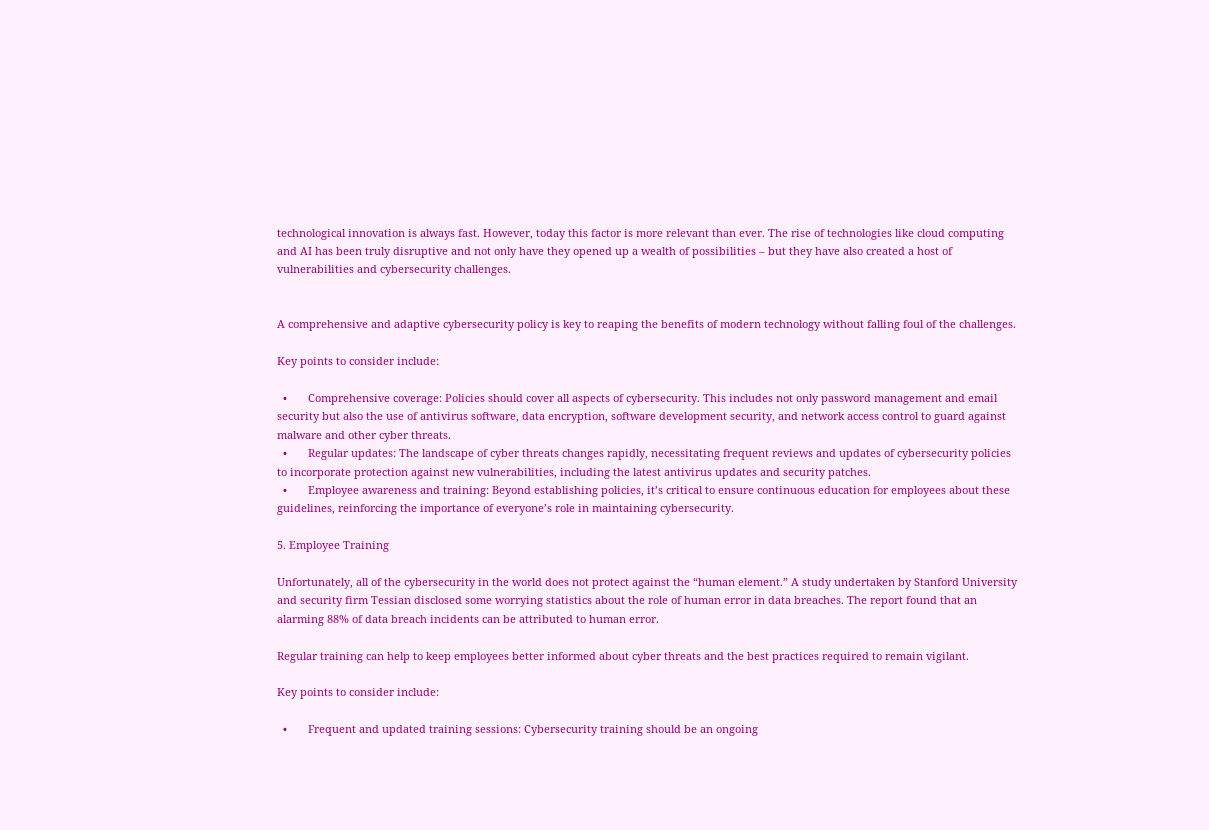technological innovation is always fast. However, today this factor is more relevant than ever. The rise of technologies like cloud computing and AI has been truly disruptive and not only have they opened up a wealth of possibilities – but they have also created a host of vulnerabilities and cybersecurity challenges.


A comprehensive and adaptive cybersecurity policy is key to reaping the benefits of modern technology without falling foul of the challenges.

Key points to consider include:

  •       Comprehensive coverage: Policies should cover all aspects of cybersecurity. This includes not only password management and email security but also the use of antivirus software, data encryption, software development security, and network access control to guard against malware and other cyber threats.
  •       Regular updates: The landscape of cyber threats changes rapidly, necessitating frequent reviews and updates of cybersecurity policies to incorporate protection against new vulnerabilities, including the latest antivirus updates and security patches.
  •       Employee awareness and training: Beyond establishing policies, it’s critical to ensure continuous education for employees about these guidelines, reinforcing the importance of everyone’s role in maintaining cybersecurity.

5. Employee Training

Unfortunately, all of the cybersecurity in the world does not protect against the “human element.” A study undertaken by Stanford University and security firm Tessian disclosed some worrying statistics about the role of human error in data breaches. The report found that an alarming 88% of data breach incidents can be attributed to human error.

Regular training can help to keep employees better informed about cyber threats and the best practices required to remain vigilant.

Key points to consider include:

  •       Frequent and updated training sessions: Cybersecurity training should be an ongoing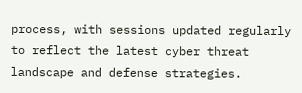process, with sessions updated regularly to reflect the latest cyber threat landscape and defense strategies.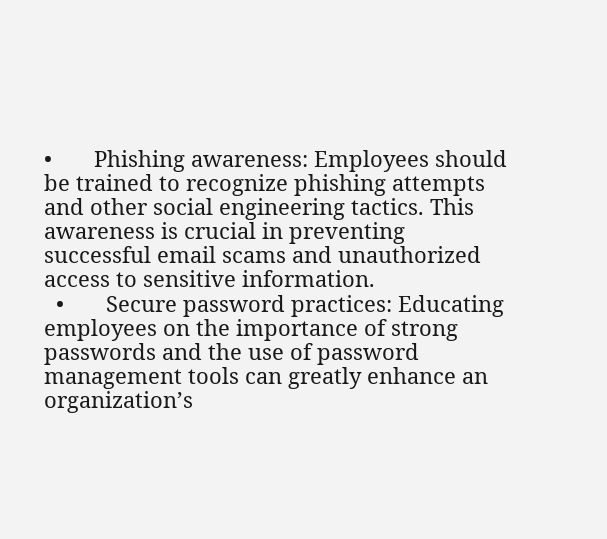•       Phishing awareness: Employees should be trained to recognize phishing attempts and other social engineering tactics. This awareness is crucial in preventing successful email scams and unauthorized access to sensitive information.
  •       Secure password practices: Educating employees on the importance of strong passwords and the use of password management tools can greatly enhance an organization’s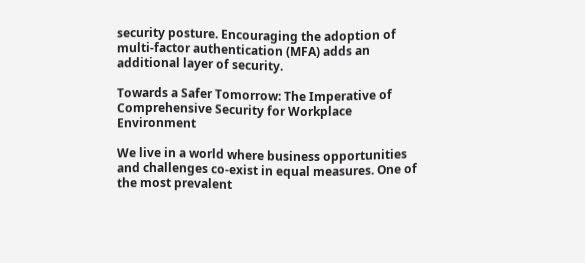security posture. Encouraging the adoption of multi-factor authentication (MFA) adds an additional layer of security.

Towards a Safer Tomorrow: The Imperative of Comprehensive Security for Workplace Environment

We live in a world where business opportunities and challenges co-exist in equal measures. One of the most prevalent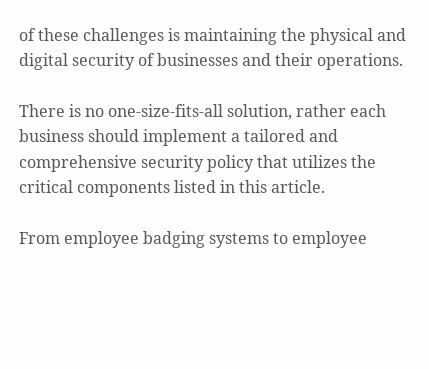of these challenges is maintaining the physical and digital security of businesses and their operations.

There is no one-size-fits-all solution, rather each business should implement a tailored and comprehensive security policy that utilizes the critical components listed in this article.

From employee badging systems to employee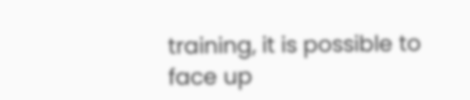training, it is possible to face up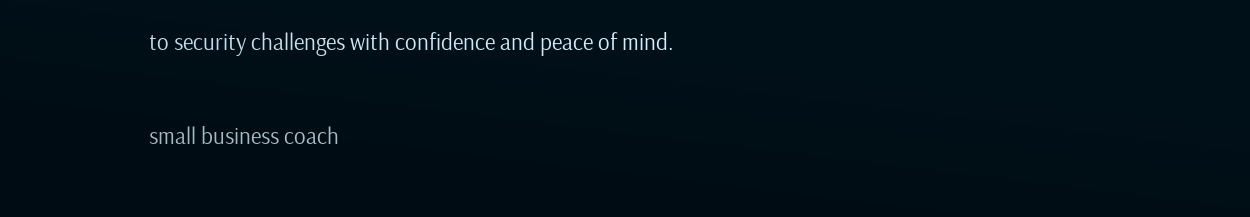to security challenges with confidence and peace of mind.

small business coach